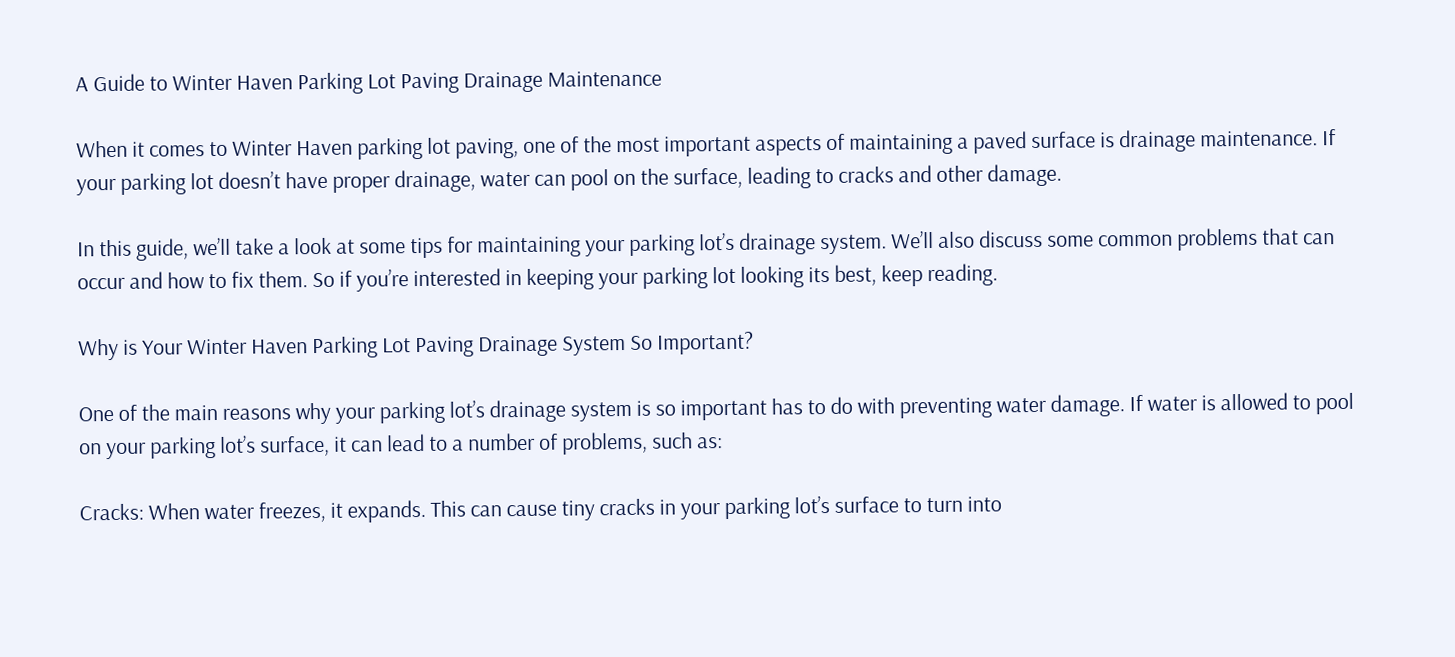A Guide to Winter Haven Parking Lot Paving Drainage Maintenance

When it comes to Winter Haven parking lot paving, one of the most important aspects of maintaining a paved surface is drainage maintenance. If your parking lot doesn’t have proper drainage, water can pool on the surface, leading to cracks and other damage.

In this guide, we’ll take a look at some tips for maintaining your parking lot’s drainage system. We’ll also discuss some common problems that can occur and how to fix them. So if you’re interested in keeping your parking lot looking its best, keep reading.

Why is Your Winter Haven Parking Lot Paving Drainage System So Important?

One of the main reasons why your parking lot’s drainage system is so important has to do with preventing water damage. If water is allowed to pool on your parking lot’s surface, it can lead to a number of problems, such as:

Cracks: When water freezes, it expands. This can cause tiny cracks in your parking lot’s surface to turn into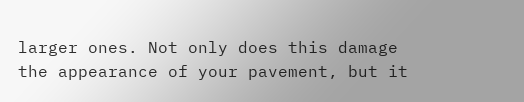larger ones. Not only does this damage the appearance of your pavement, but it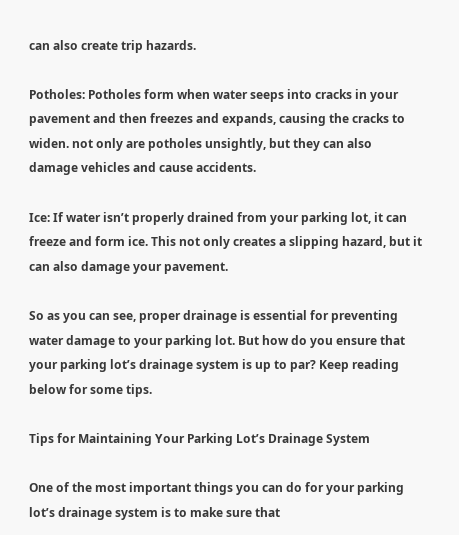can also create trip hazards.

Potholes: Potholes form when water seeps into cracks in your pavement and then freezes and expands, causing the cracks to widen. not only are potholes unsightly, but they can also damage vehicles and cause accidents.

Ice: If water isn’t properly drained from your parking lot, it can freeze and form ice. This not only creates a slipping hazard, but it can also damage your pavement.

So as you can see, proper drainage is essential for preventing water damage to your parking lot. But how do you ensure that your parking lot’s drainage system is up to par? Keep reading below for some tips.

Tips for Maintaining Your Parking Lot’s Drainage System

One of the most important things you can do for your parking lot’s drainage system is to make sure that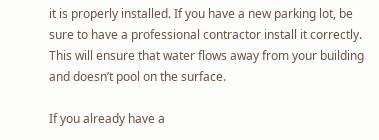it is properly installed. If you have a new parking lot, be sure to have a professional contractor install it correctly. This will ensure that water flows away from your building and doesn’t pool on the surface.

If you already have a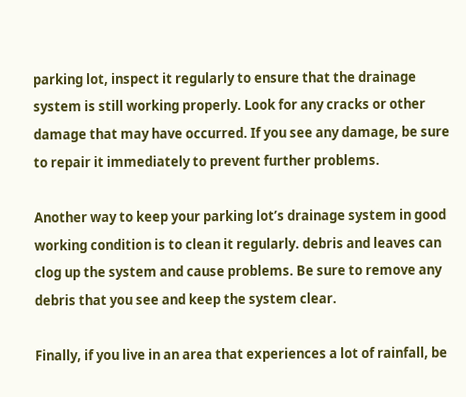parking lot, inspect it regularly to ensure that the drainage system is still working properly. Look for any cracks or other damage that may have occurred. If you see any damage, be sure to repair it immediately to prevent further problems.

Another way to keep your parking lot’s drainage system in good working condition is to clean it regularly. debris and leaves can clog up the system and cause problems. Be sure to remove any debris that you see and keep the system clear.

Finally, if you live in an area that experiences a lot of rainfall, be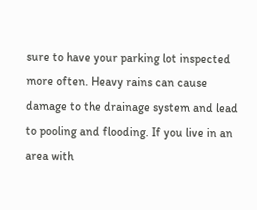sure to have your parking lot inspected more often. Heavy rains can cause damage to the drainage system and lead to pooling and flooding. If you live in an area with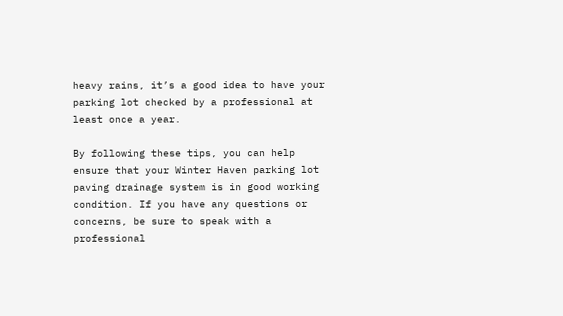heavy rains, it’s a good idea to have your parking lot checked by a professional at least once a year.

By following these tips, you can help ensure that your Winter Haven parking lot paving drainage system is in good working condition. If you have any questions or concerns, be sure to speak with a professional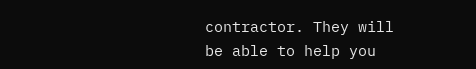contractor. They will be able to help you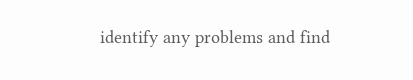identify any problems and find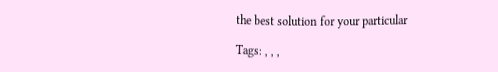the best solution for your particular

Tags: , , ,